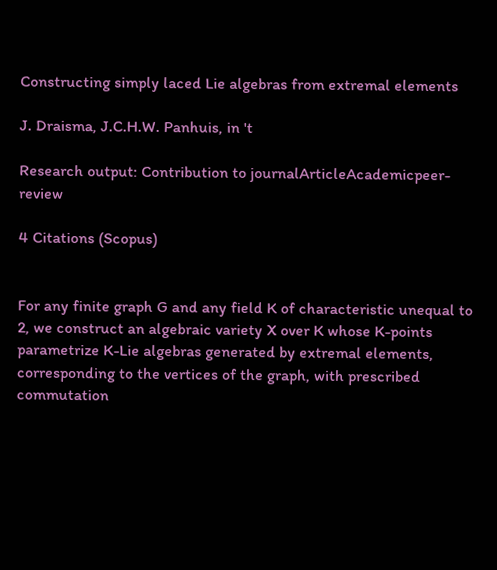Constructing simply laced Lie algebras from extremal elements

J. Draisma, J.C.H.W. Panhuis, in 't

Research output: Contribution to journalArticleAcademicpeer-review

4 Citations (Scopus)


For any finite graph G and any field K of characteristic unequal to 2, we construct an algebraic variety X over K whose K-points parametrize K-Lie algebras generated by extremal elements, corresponding to the vertices of the graph, with prescribed commutation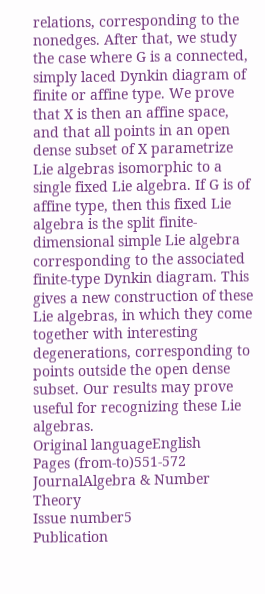relations, corresponding to the nonedges. After that, we study the case where G is a connected, simply laced Dynkin diagram of finite or affine type. We prove that X is then an affine space, and that all points in an open dense subset of X parametrize Lie algebras isomorphic to a single fixed Lie algebra. If G is of affine type, then this fixed Lie algebra is the split finite-dimensional simple Lie algebra corresponding to the associated finite-type Dynkin diagram. This gives a new construction of these Lie algebras, in which they come together with interesting degenerations, corresponding to points outside the open dense subset. Our results may prove useful for recognizing these Lie algebras.
Original languageEnglish
Pages (from-to)551-572
JournalAlgebra & Number Theory
Issue number5
Publication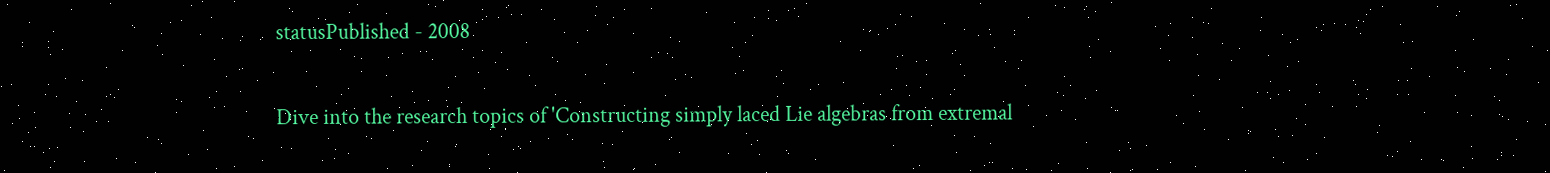statusPublished - 2008


Dive into the research topics of 'Constructing simply laced Lie algebras from extremal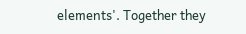elements'. Together they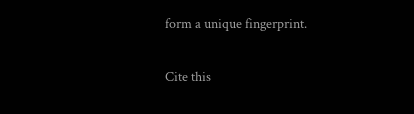form a unique fingerprint.

Cite this